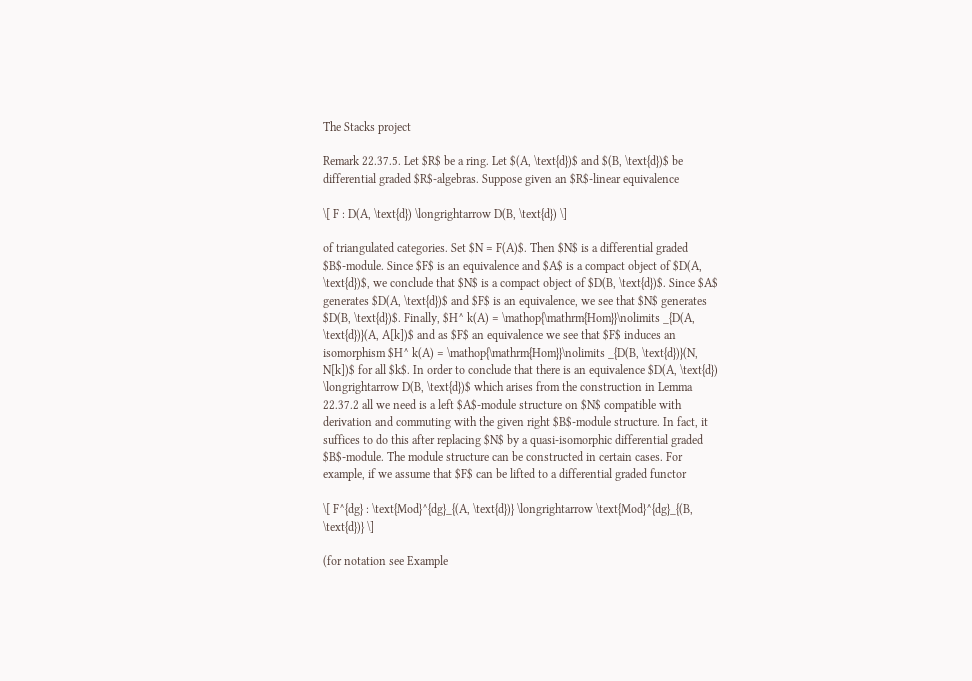The Stacks project

Remark 22.37.5. Let $R$ be a ring. Let $(A, \text{d})$ and $(B, \text{d})$ be differential graded $R$-algebras. Suppose given an $R$-linear equivalence

\[ F : D(A, \text{d}) \longrightarrow D(B, \text{d}) \]

of triangulated categories. Set $N = F(A)$. Then $N$ is a differential graded $B$-module. Since $F$ is an equivalence and $A$ is a compact object of $D(A, \text{d})$, we conclude that $N$ is a compact object of $D(B, \text{d})$. Since $A$ generates $D(A, \text{d})$ and $F$ is an equivalence, we see that $N$ generates $D(B, \text{d})$. Finally, $H^ k(A) = \mathop{\mathrm{Hom}}\nolimits _{D(A, \text{d})}(A, A[k])$ and as $F$ an equivalence we see that $F$ induces an isomorphism $H^ k(A) = \mathop{\mathrm{Hom}}\nolimits _{D(B, \text{d})}(N, N[k])$ for all $k$. In order to conclude that there is an equivalence $D(A, \text{d}) \longrightarrow D(B, \text{d})$ which arises from the construction in Lemma 22.37.2 all we need is a left $A$-module structure on $N$ compatible with derivation and commuting with the given right $B$-module structure. In fact, it suffices to do this after replacing $N$ by a quasi-isomorphic differential graded $B$-module. The module structure can be constructed in certain cases. For example, if we assume that $F$ can be lifted to a differential graded functor

\[ F^{dg} : \text{Mod}^{dg}_{(A, \text{d})} \longrightarrow \text{Mod}^{dg}_{(B, \text{d})} \]

(for notation see Example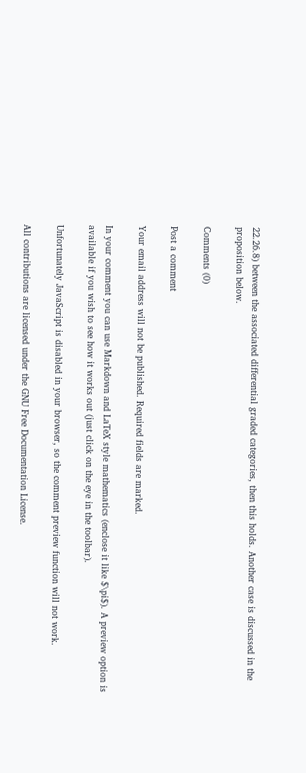22.26.8) between the associated differential graded categories, then this holds. Another case is discussed in the proposition below.

Comments (0)

Post a comment

Your email address will not be published. Required fields are marked.

In your comment you can use Markdown and LaTeX style mathematics (enclose it like $\pi$). A preview option is available if you wish to see how it works out (just click on the eye in the toolbar).

Unfortunately JavaScript is disabled in your browser, so the comment preview function will not work.

All contributions are licensed under the GNU Free Documentation License.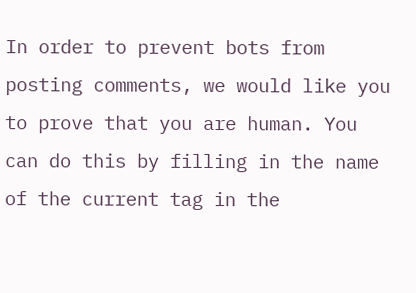In order to prevent bots from posting comments, we would like you to prove that you are human. You can do this by filling in the name of the current tag in the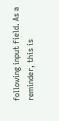following input field. As a reminder, this is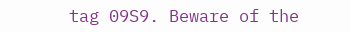tag 09S9. Beware of the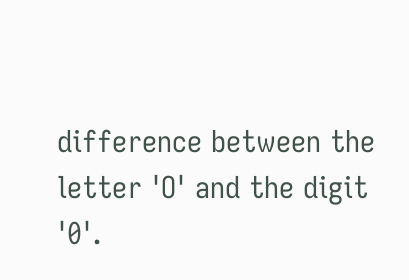difference between the letter 'O' and the digit '0'.